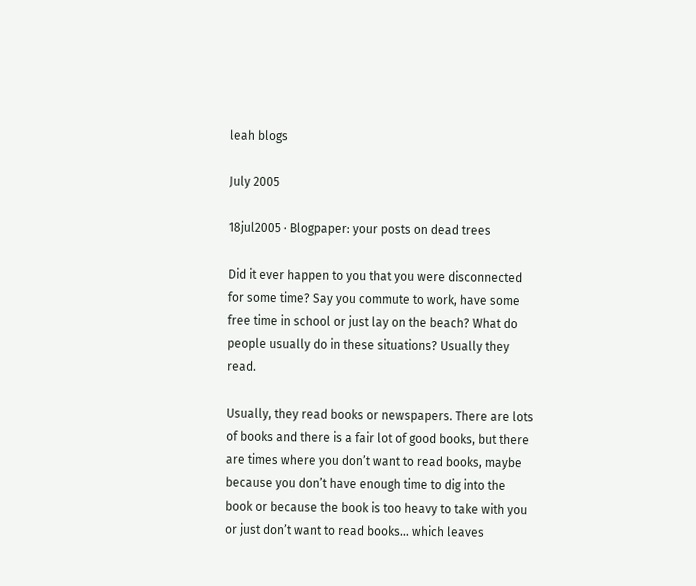leah blogs

July 2005

18jul2005 · Blogpaper: your posts on dead trees

Did it ever happen to you that you were disconnected for some time? Say you commute to work, have some free time in school or just lay on the beach? What do people usually do in these situations? Usually they read.

Usually, they read books or newspapers. There are lots of books and there is a fair lot of good books, but there are times where you don’t want to read books, maybe because you don’t have enough time to dig into the book or because the book is too heavy to take with you or just don’t want to read books… which leaves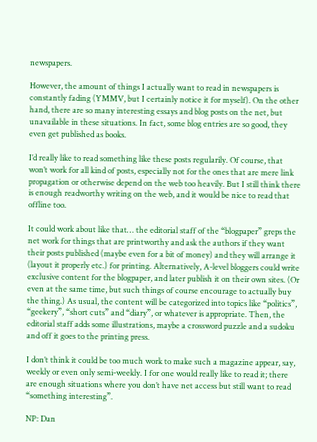newspapers.

However, the amount of things I actually want to read in newspapers is constantly fading (YMMV, but I certainly notice it for myself). On the other hand, there are so many interesting essays and blog posts on the net, but unavailable in these situations. In fact, some blog entries are so good, they even get published as books.

I’d really like to read something like these posts regularily. Of course, that won’t work for all kind of posts, especially not for the ones that are mere link propagation or otherwise depend on the web too heavily. But I still think there is enough readworthy writing on the web, and it would be nice to read that offline too.

It could work about like that… the editorial staff of the “blogpaper” greps the net work for things that are printworthy and ask the authors if they want their posts published (maybe even for a bit of money) and they will arrange it (layout it properly etc.) for printing. Alternatively, A-level bloggers could write exclusive content for the blogpaper, and later publish it on their own sites. (Or even at the same time, but such things of course encourage to actually buy the thing.) As usual, the content will be categorized into topics like “politics”, “geekery”, “short cuts” and “diary”, or whatever is appropriate. Then, the editorial staff adds some illustrations, maybe a crossword puzzle and a sudoku and off it goes to the printing press.

I don’t think it could be too much work to make such a magazine appear, say, weekly or even only semi-weekly. I for one would really like to read it; there are enough situations where you don’t have net access but still want to read “something interesting”.

NP: Dan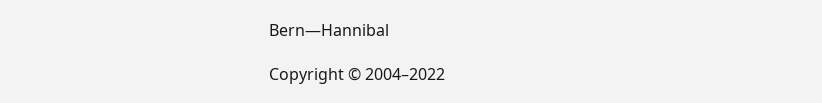Bern—Hannibal

Copyright © 2004–2022